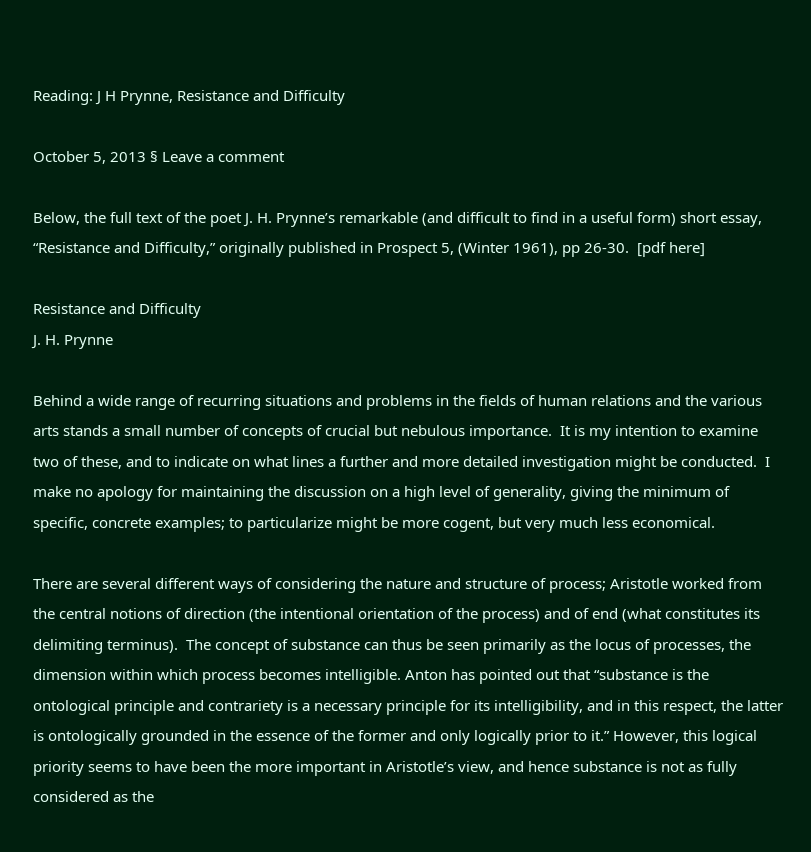Reading: J H Prynne, Resistance and Difficulty

October 5, 2013 § Leave a comment

Below, the full text of the poet J. H. Prynne’s remarkable (and difficult to find in a useful form) short essay, “Resistance and Difficulty,” originally published in Prospect 5, (Winter 1961), pp 26-30.  [pdf here]

Resistance and Difficulty
J. H. Prynne

Behind a wide range of recurring situations and problems in the fields of human relations and the various arts stands a small number of concepts of crucial but nebulous importance.  It is my intention to examine two of these, and to indicate on what lines a further and more detailed investigation might be conducted.  I make no apology for maintaining the discussion on a high level of generality, giving the minimum of specific, concrete examples; to particularize might be more cogent, but very much less economical.

There are several different ways of considering the nature and structure of process; Aristotle worked from the central notions of direction (the intentional orientation of the process) and of end (what constitutes its delimiting terminus).  The concept of substance can thus be seen primarily as the locus of processes, the dimension within which process becomes intelligible. Anton has pointed out that “substance is the ontological principle and contrariety is a necessary principle for its intelligibility, and in this respect, the latter is ontologically grounded in the essence of the former and only logically prior to it.” However, this logical priority seems to have been the more important in Aristotle’s view, and hence substance is not as fully considered as the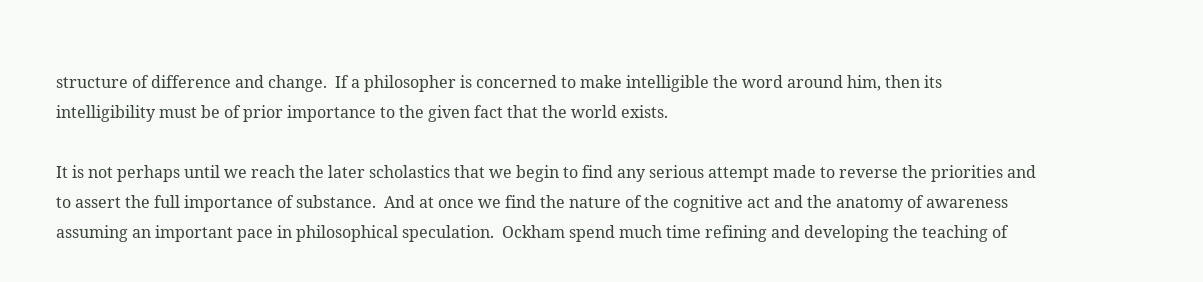structure of difference and change.  If a philosopher is concerned to make intelligible the word around him, then its intelligibility must be of prior importance to the given fact that the world exists.

It is not perhaps until we reach the later scholastics that we begin to find any serious attempt made to reverse the priorities and to assert the full importance of substance.  And at once we find the nature of the cognitive act and the anatomy of awareness assuming an important pace in philosophical speculation.  Ockham spend much time refining and developing the teaching of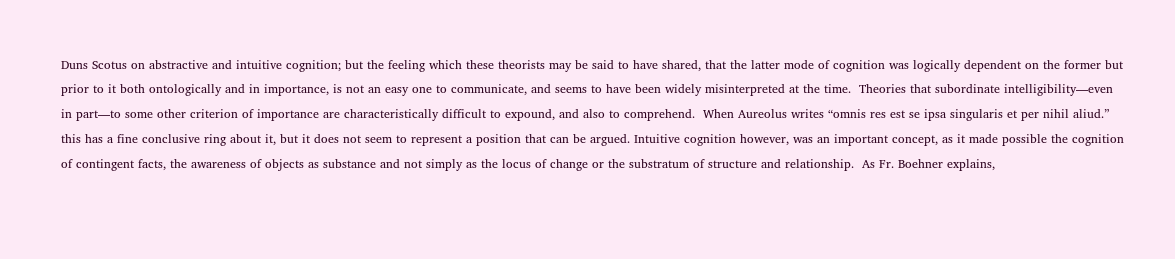Duns Scotus on abstractive and intuitive cognition; but the feeling which these theorists may be said to have shared, that the latter mode of cognition was logically dependent on the former but prior to it both ontologically and in importance, is not an easy one to communicate, and seems to have been widely misinterpreted at the time.  Theories that subordinate intelligibility—even in part—to some other criterion of importance are characteristically difficult to expound, and also to comprehend.  When Aureolus writes “omnis res est se ipsa singularis et per nihil aliud.” this has a fine conclusive ring about it, but it does not seem to represent a position that can be argued. Intuitive cognition however, was an important concept, as it made possible the cognition of contingent facts, the awareness of objects as substance and not simply as the locus of change or the substratum of structure and relationship.  As Fr. Boehner explains,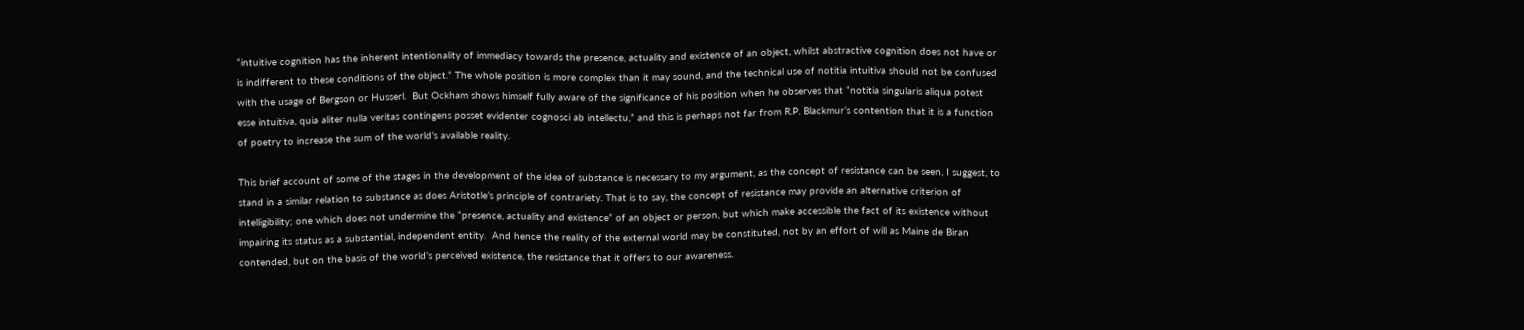“intuitive cognition has the inherent intentionality of immediacy towards the presence, actuality and existence of an object, whilst abstractive cognition does not have or is indifferent to these conditions of the object.” The whole position is more complex than it may sound, and the technical use of notitia intuitiva should not be confused with the usage of Bergson or Husserl.  But Ockham shows himself fully aware of the significance of his position when he observes that “notitia singularis aliqua potest esse intuitiva, quia aliter nulla veritas contingens posset evidenter cognosci ab intellectu,” and this is perhaps not far from R.P. Blackmur’s contention that it is a function of poetry to increase the sum of the world’s available reality.

This brief account of some of the stages in the development of the idea of substance is necessary to my argument, as the concept of resistance can be seen, I suggest, to stand in a similar relation to substance as does Aristotle’s principle of contrariety. That is to say, the concept of resistance may provide an alternative criterion of intelligibility; one which does not undermine the “presence, actuality and existence” of an object or person, but which make accessible the fact of its existence without impairing its status as a substantial, independent entity.  And hence the reality of the external world may be constituted, not by an effort of will as Maine de Biran contended, but on the basis of the world’s perceived existence, the resistance that it offers to our awareness.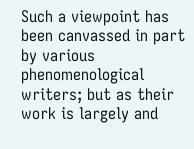Such a viewpoint has been canvassed in part by various phenomenological writers; but as their work is largely and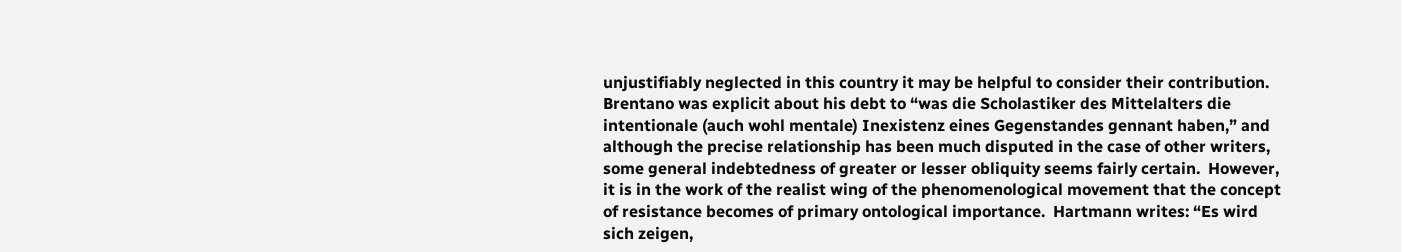unjustifiably neglected in this country it may be helpful to consider their contribution.  Brentano was explicit about his debt to “was die Scholastiker des Mittelalters die intentionale (auch wohl mentale) Inexistenz eines Gegenstandes gennant haben,” and although the precise relationship has been much disputed in the case of other writers, some general indebtedness of greater or lesser obliquity seems fairly certain.  However, it is in the work of the realist wing of the phenomenological movement that the concept of resistance becomes of primary ontological importance.  Hartmann writes: “Es wird sich zeigen,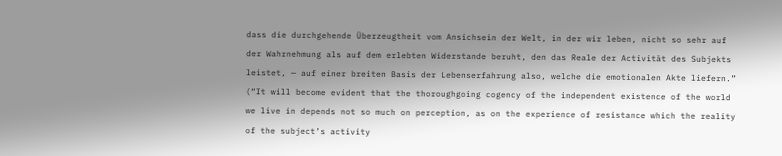dass die durchgehende Überzeugtheit vom Ansichsein der Welt, in der wir leben, nicht so sehr auf der Wahrnehmung als auf dem erlebten Widerstande beruht, den das Reale der Activität des Subjekts leistet, — auf einer breiten Basis der Lebenserfahrung also, welche die emotionalen Akte liefern.” (“It will become evident that the thoroughgoing cogency of the independent existence of the world we live in depends not so much on perception, as on the experience of resistance which the reality of the subject’s activity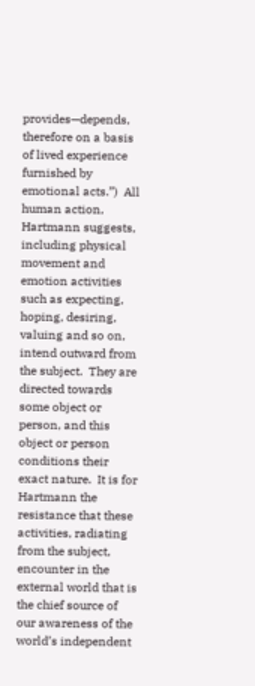provides—depends, therefore on a basis of lived experience furnished by emotional acts.”)  All human action, Hartmann suggests, including physical movement and emotion activities such as expecting, hoping, desiring, valuing and so on, intend outward from the subject.  They are directed towards some object or person, and this object or person conditions their exact nature.  It is for Hartmann the resistance that these activities, radiating from the subject, encounter in the external world that is the chief source of our awareness of the world’s independent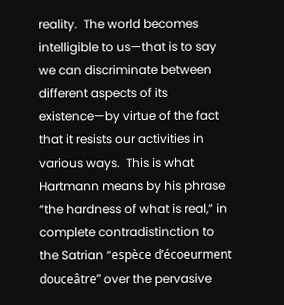reality.  The world becomes intelligible to us—that is to say we can discriminate between different aspects of its existence—by virtue of the fact that it resists our activities in various ways.  This is what Hartmann means by his phrase “the hardness of what is real,” in complete contradistinction to the Satrian “espèce d’écoeurment douceâtre” over the pervasive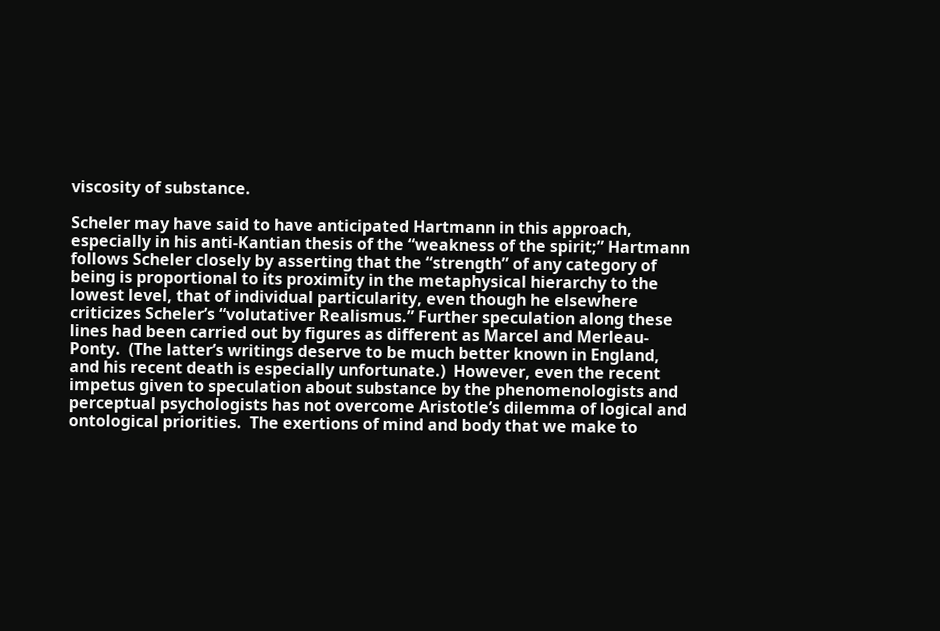viscosity of substance.

Scheler may have said to have anticipated Hartmann in this approach, especially in his anti-Kantian thesis of the “weakness of the spirit;” Hartmann follows Scheler closely by asserting that the “strength” of any category of being is proportional to its proximity in the metaphysical hierarchy to the lowest level, that of individual particularity, even though he elsewhere criticizes Scheler’s “volutativer Realismus.” Further speculation along these lines had been carried out by figures as different as Marcel and Merleau-Ponty.  (The latter’s writings deserve to be much better known in England, and his recent death is especially unfortunate.)  However, even the recent impetus given to speculation about substance by the phenomenologists and perceptual psychologists has not overcome Aristotle’s dilemma of logical and ontological priorities.  The exertions of mind and body that we make to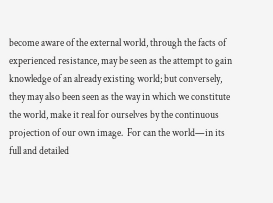become aware of the external world, through the facts of experienced resistance, may be seen as the attempt to gain knowledge of an already existing world; but conversely, they may also been seen as the way in which we constitute the world, make it real for ourselves by the continuous projection of our own image.  For can the world—in its full and detailed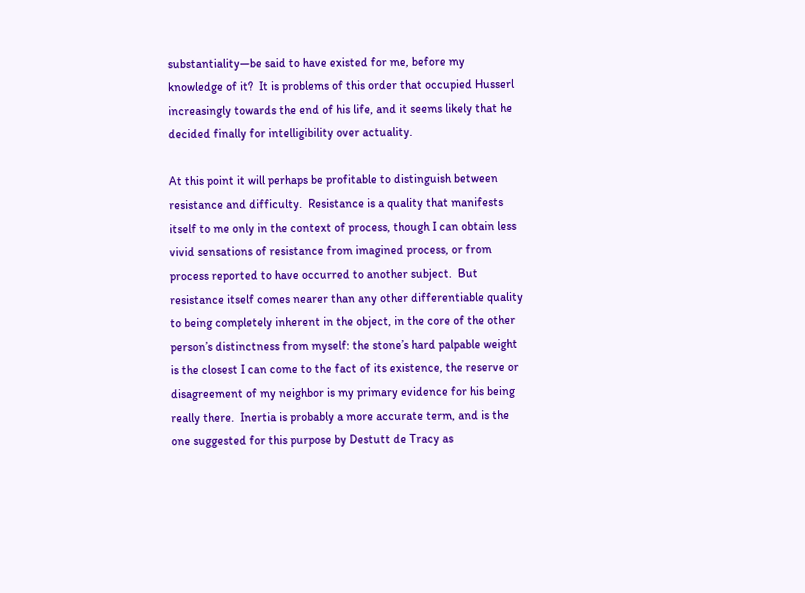substantiality—be said to have existed for me, before my knowledge of it?  It is problems of this order that occupied Husserl increasingly towards the end of his life, and it seems likely that he decided finally for intelligibility over actuality.

At this point it will perhaps be profitable to distinguish between resistance and difficulty.  Resistance is a quality that manifests itself to me only in the context of process, though I can obtain less vivid sensations of resistance from imagined process, or from process reported to have occurred to another subject.  But resistance itself comes nearer than any other differentiable quality to being completely inherent in the object, in the core of the other person’s distinctness from myself: the stone’s hard palpable weight is the closest I can come to the fact of its existence, the reserve or disagreement of my neighbor is my primary evidence for his being really there.  Inertia is probably a more accurate term, and is the one suggested for this purpose by Destutt de Tracy as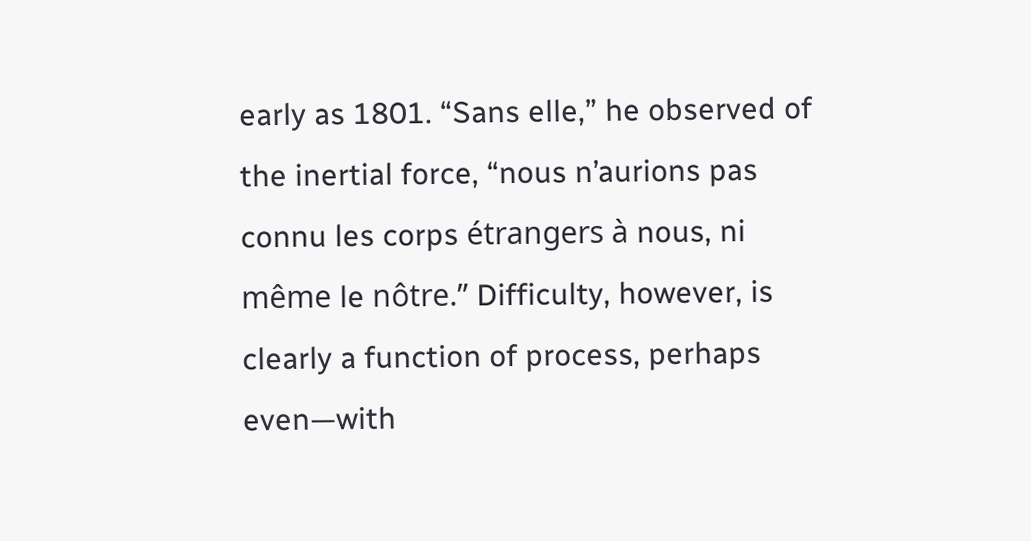early as 1801. “Sans elle,” he observed of the inertial force, “nous n’aurions pas connu les corps étrangers à nous, ni même le nôtre.” Difficulty, however, is clearly a function of process, perhaps even—with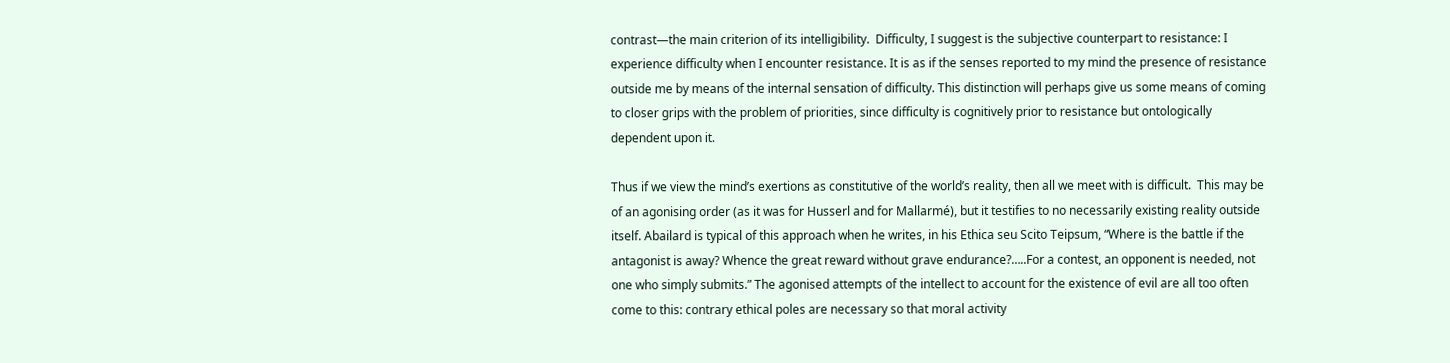contrast—the main criterion of its intelligibility.  Difficulty, I suggest is the subjective counterpart to resistance: I experience difficulty when I encounter resistance. It is as if the senses reported to my mind the presence of resistance outside me by means of the internal sensation of difficulty. This distinction will perhaps give us some means of coming to closer grips with the problem of priorities, since difficulty is cognitively prior to resistance but ontologically dependent upon it.

Thus if we view the mind’s exertions as constitutive of the world’s reality, then all we meet with is difficult.  This may be of an agonising order (as it was for Husserl and for Mallarmé), but it testifies to no necessarily existing reality outside itself. Abailard is typical of this approach when he writes, in his Ethica seu Scito Teipsum, “Where is the battle if the antagonist is away? Whence the great reward without grave endurance?…..For a contest, an opponent is needed, not one who simply submits.” The agonised attempts of the intellect to account for the existence of evil are all too often come to this: contrary ethical poles are necessary so that moral activity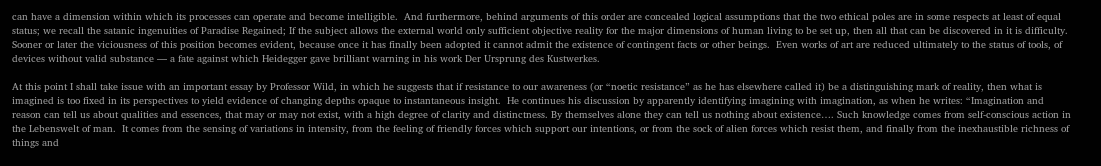can have a dimension within which its processes can operate and become intelligible.  And furthermore, behind arguments of this order are concealed logical assumptions that the two ethical poles are in some respects at least of equal status; we recall the satanic ingenuities of Paradise Regained; If the subject allows the external world only sufficient objective reality for the major dimensions of human living to be set up, then all that can be discovered in it is difficulty.  Sooner or later the viciousness of this position becomes evident, because once it has finally been adopted it cannot admit the existence of contingent facts or other beings.  Even works of art are reduced ultimately to the status of tools, of devices without valid substance — a fate against which Heidegger gave brilliant warning in his work Der Ursprung des Kustwerkes.

At this point I shall take issue with an important essay by Professor Wild, in which he suggests that if resistance to our awareness (or “noetic resistance” as he has elsewhere called it) be a distinguishing mark of reality, then what is imagined is too fixed in its perspectives to yield evidence of changing depths opaque to instantaneous insight.  He continues his discussion by apparently identifying imagining with imagination, as when he writes: “Imagination and reason can tell us about qualities and essences, that may or may not exist, with a high degree of clarity and distinctness. By themselves alone they can tell us nothing about existence…. Such knowledge comes from self-conscious action in the Lebenswelt of man.  It comes from the sensing of variations in intensity, from the feeling of friendly forces which support our intentions, or from the sock of alien forces which resist them, and finally from the inexhaustible richness of things and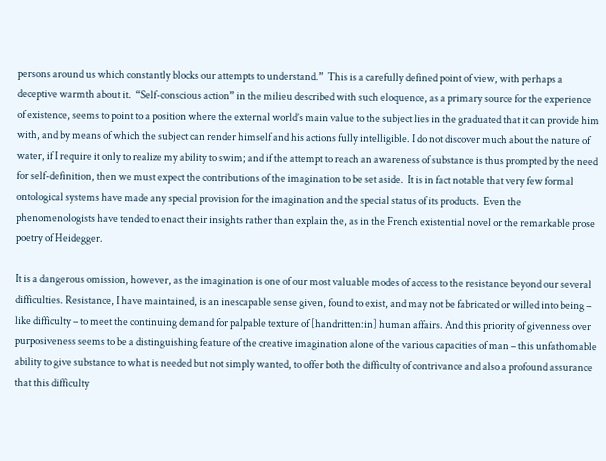persons around us which constantly blocks our attempts to understand.”  This is a carefully defined point of view, with perhaps a deceptive warmth about it.  “Self-conscious action” in the milieu described with such eloquence, as a primary source for the experience of existence, seems to point to a position where the external world’s main value to the subject lies in the graduated that it can provide him with, and by means of which the subject can render himself and his actions fully intelligible. I do not discover much about the nature of water, if I require it only to realize my ability to swim; and if the attempt to reach an awareness of substance is thus prompted by the need for self-definition, then we must expect the contributions of the imagination to be set aside.  It is in fact notable that very few formal ontological systems have made any special provision for the imagination and the special status of its products.  Even the phenomenologists have tended to enact their insights rather than explain the, as in the French existential novel or the remarkable prose poetry of Heidegger.

It is a dangerous omission, however, as the imagination is one of our most valuable modes of access to the resistance beyond our several difficulties. Resistance, I have maintained, is an inescapable sense given, found to exist, and may not be fabricated or willed into being – like difficulty – to meet the continuing demand for palpable texture of [handritten:in] human affairs. And this priority of givenness over purposiveness seems to be a distinguishing feature of the creative imagination alone of the various capacities of man – this unfathomable ability to give substance to what is needed but not simply wanted, to offer both the difficulty of contrivance and also a profound assurance that this difficulty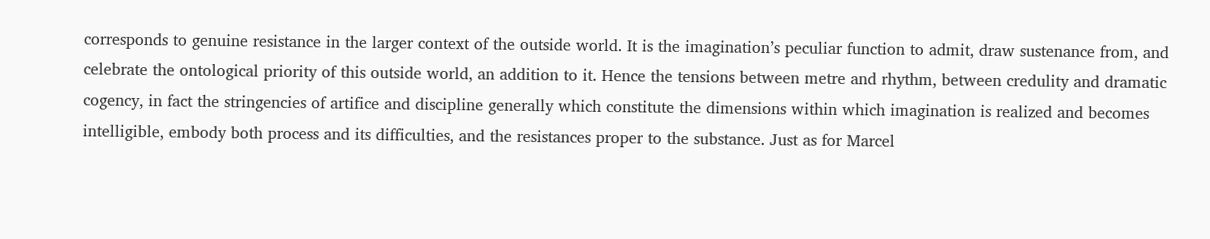corresponds to genuine resistance in the larger context of the outside world. It is the imagination’s peculiar function to admit, draw sustenance from, and celebrate the ontological priority of this outside world, an addition to it. Hence the tensions between metre and rhythm, between credulity and dramatic cogency, in fact the stringencies of artifice and discipline generally which constitute the dimensions within which imagination is realized and becomes intelligible, embody both process and its difficulties, and the resistances proper to the substance. Just as for Marcel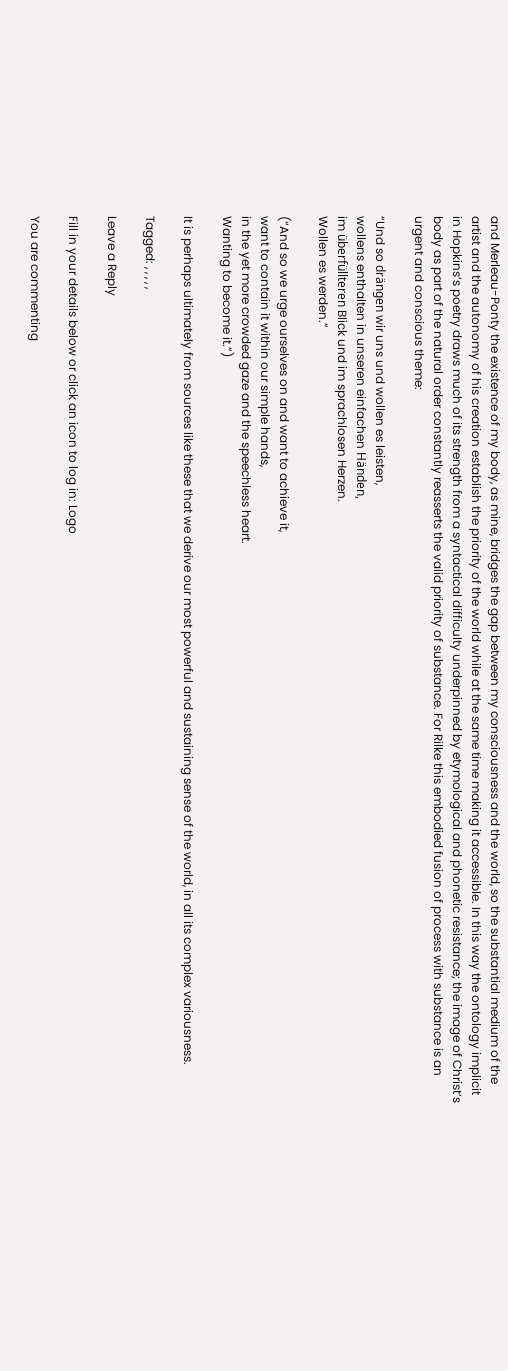and Merleau-Ponty the existence of my body, as mine, bridges the gap between my consciousness and the world, so the substantial medium of the artist and the autonomy of his creation establish the priority of the world while at the same time making it accessible. In this way the ontology implicit in Hopkins’s poetry draws much of its strength from a syntactical difficulty underpinned by etymological and phonetic resistance; the image of Christ’s body as part of the natural order constantly reasserts the valid priority of substance. For Rilke this embodied fusion of process with substance is an urgent and conscious theme:

“Und so drängen wir uns und wollen es leisten,
wollens enthalten in unseren einfachen Händen,
im überfüllteren Blick und im sprachlosen Herzen.
Wollen es werden.”

(“And so we urge ourselves on and want to achieve it,
want to contain it within our simple hands,
in the yet more crowded gaze and the speechless heart.
Wanting to become it.”)

It is perhaps ultimately from sources like these that we derive our most powerful and sustaining sense of the world, in all its complex variousness.

Tagged: , , , , ,

Leave a Reply

Fill in your details below or click an icon to log in: Logo

You are commenting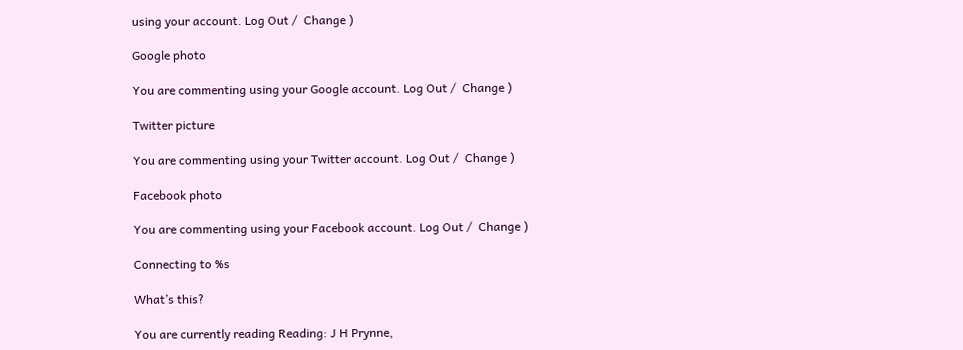using your account. Log Out /  Change )

Google photo

You are commenting using your Google account. Log Out /  Change )

Twitter picture

You are commenting using your Twitter account. Log Out /  Change )

Facebook photo

You are commenting using your Facebook account. Log Out /  Change )

Connecting to %s

What’s this?

You are currently reading Reading: J H Prynne,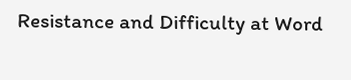Resistance and Difficulty at Word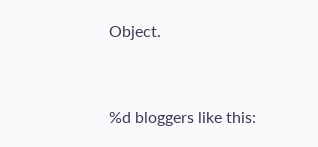Object.


%d bloggers like this: